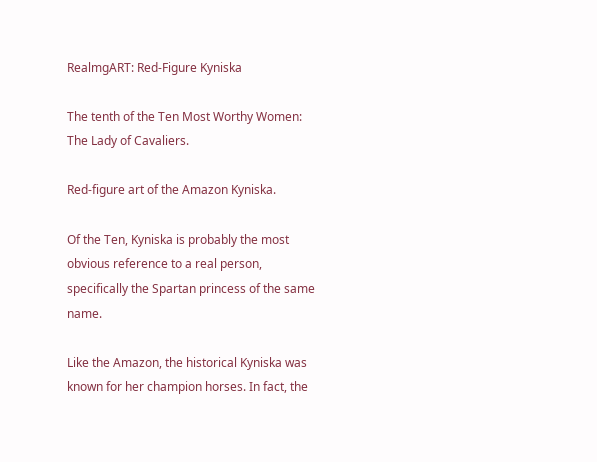RealmgART: Red-Figure Kyniska

The tenth of the Ten Most Worthy Women: The Lady of Cavaliers.

Red-figure art of the Amazon Kyniska.

Of the Ten, Kyniska is probably the most obvious reference to a real person, specifically the Spartan princess of the same name.

Like the Amazon, the historical Kyniska was known for her champion horses. In fact, the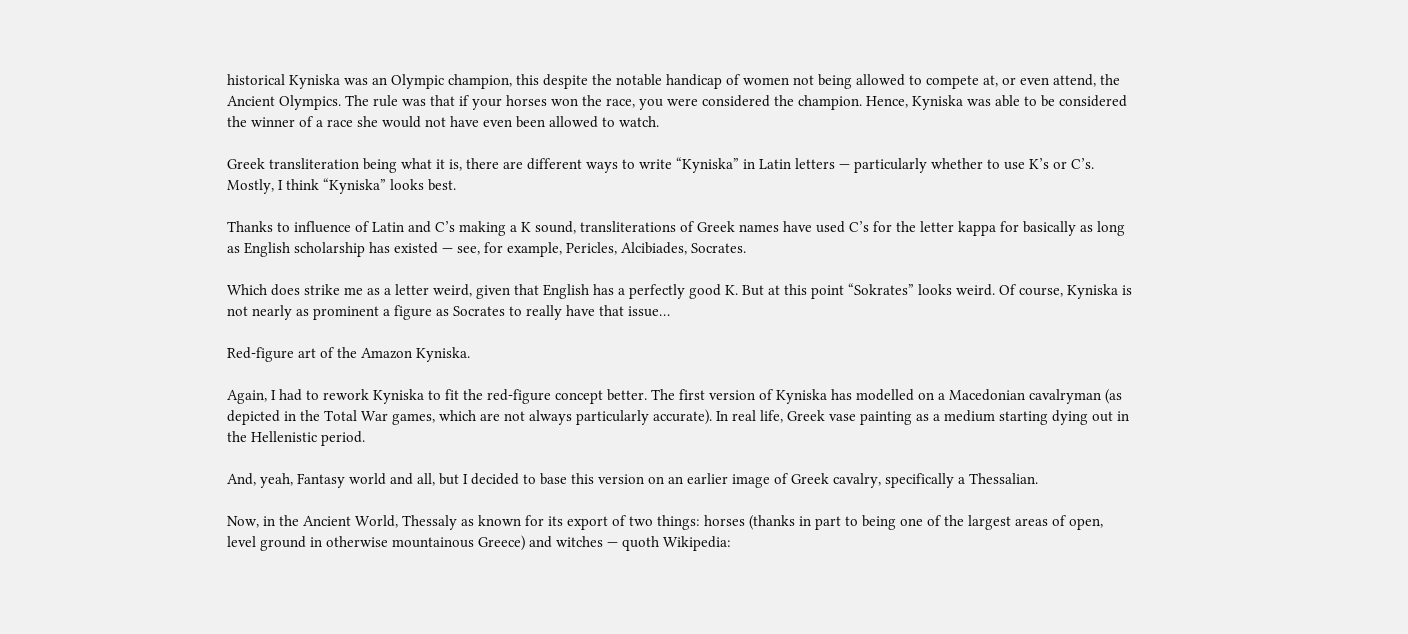historical Kyniska was an Olympic champion, this despite the notable handicap of women not being allowed to compete at, or even attend, the Ancient Olympics. The rule was that if your horses won the race, you were considered the champion. Hence, Kyniska was able to be considered the winner of a race she would not have even been allowed to watch.

Greek transliteration being what it is, there are different ways to write “Kyniska” in Latin letters — particularly whether to use K’s or C’s. Mostly, I think “Kyniska” looks best.

Thanks to influence of Latin and C’s making a K sound, transliterations of Greek names have used C’s for the letter kappa for basically as long as English scholarship has existed — see, for example, Pericles, Alcibiades, Socrates.

Which does strike me as a letter weird, given that English has a perfectly good K. But at this point “Sokrates” looks weird. Of course, Kyniska is not nearly as prominent a figure as Socrates to really have that issue…

Red-figure art of the Amazon Kyniska.

Again, I had to rework Kyniska to fit the red-figure concept better. The first version of Kyniska has modelled on a Macedonian cavalryman (as depicted in the Total War games, which are not always particularly accurate). In real life, Greek vase painting as a medium starting dying out in the Hellenistic period.

And, yeah, Fantasy world and all, but I decided to base this version on an earlier image of Greek cavalry, specifically a Thessalian.

Now, in the Ancient World, Thessaly as known for its export of two things: horses (thanks in part to being one of the largest areas of open, level ground in otherwise mountainous Greece) and witches — quoth Wikipedia: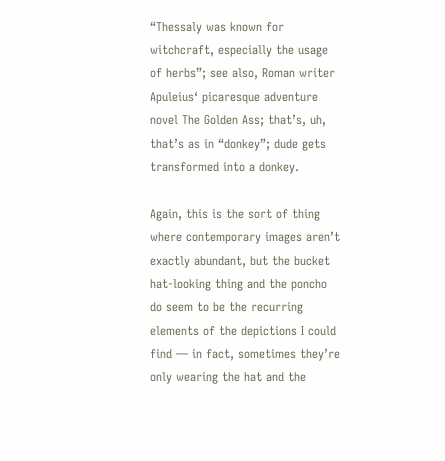“Thessaly was known for witchcraft, especially the usage of herbs”; see also, Roman writer Apuleius‘ picaresque adventure novel The Golden Ass; that’s, uh, that’s as in “donkey”; dude gets transformed into a donkey.

Again, this is the sort of thing where contemporary images aren’t exactly abundant, but the bucket hat-looking thing and the poncho do seem to be the recurring elements of the depictions I could find — in fact, sometimes they’re only wearing the hat and the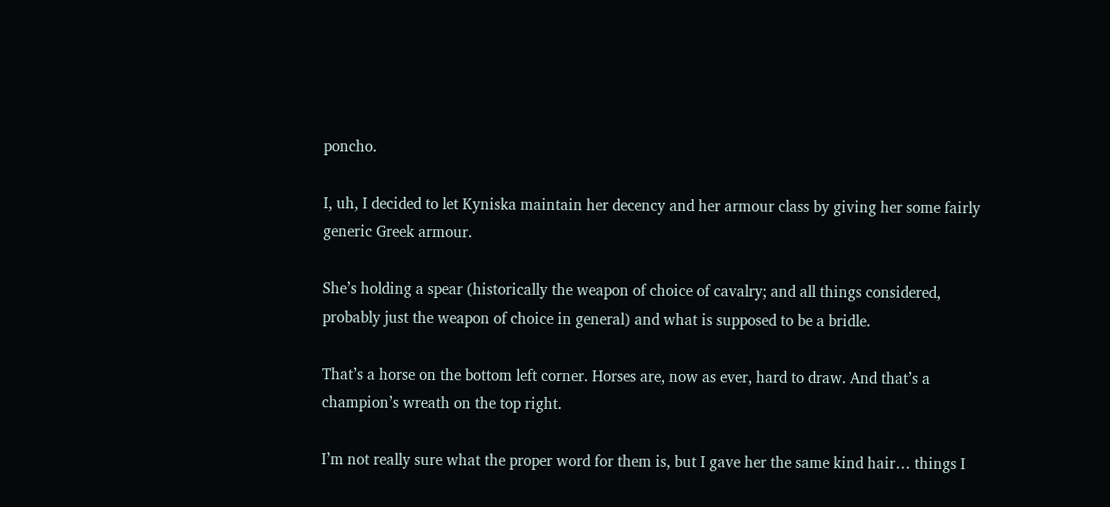poncho.

I, uh, I decided to let Kyniska maintain her decency and her armour class by giving her some fairly generic Greek armour.

She’s holding a spear (historically the weapon of choice of cavalry; and all things considered, probably just the weapon of choice in general) and what is supposed to be a bridle.

That’s a horse on the bottom left corner. Horses are, now as ever, hard to draw. And that’s a champion’s wreath on the top right.

I’m not really sure what the proper word for them is, but I gave her the same kind hair… things I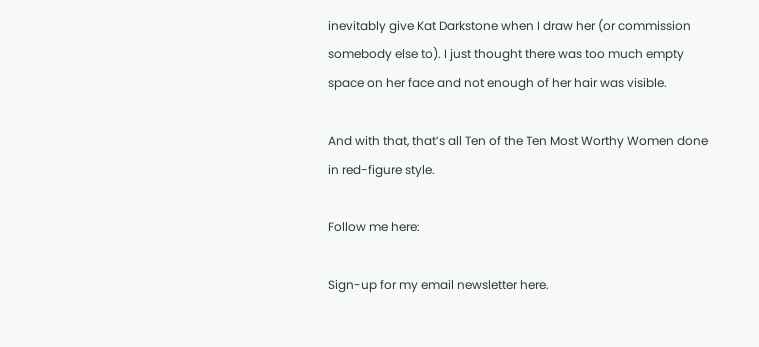inevitably give Kat Darkstone when I draw her (or commission somebody else to). I just thought there was too much empty space on her face and not enough of her hair was visible.

And with that, that’s all Ten of the Ten Most Worthy Women done in red-figure style.

Follow me here:

Sign-up for my email newsletter here.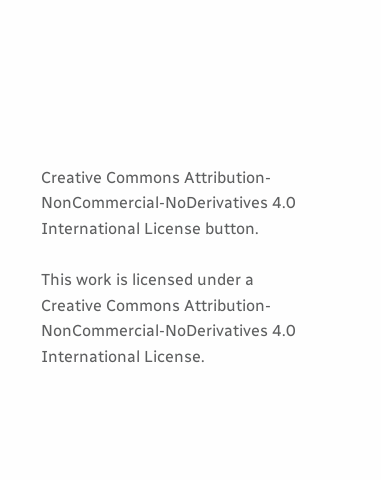Creative Commons Attribution-NonCommercial-NoDerivatives 4.0 International License button.

This work is licensed under a Creative Commons Attribution-NonCommercial-NoDerivatives 4.0 International License.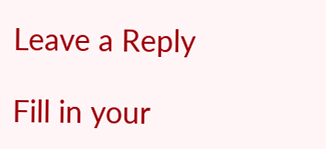Leave a Reply

Fill in your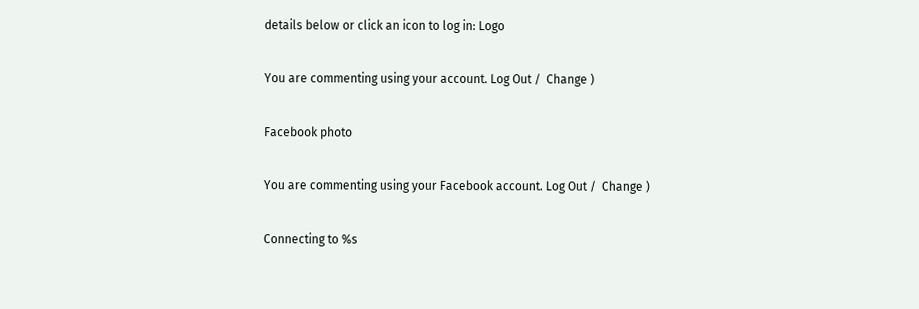details below or click an icon to log in: Logo

You are commenting using your account. Log Out /  Change )

Facebook photo

You are commenting using your Facebook account. Log Out /  Change )

Connecting to %s